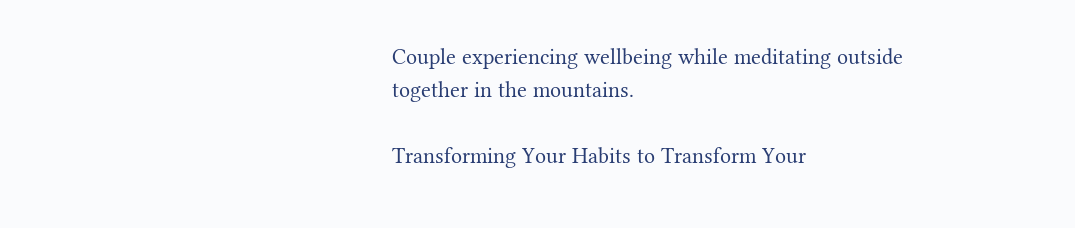Couple experiencing wellbeing while meditating outside together in the mountains.

Transforming Your Habits to Transform Your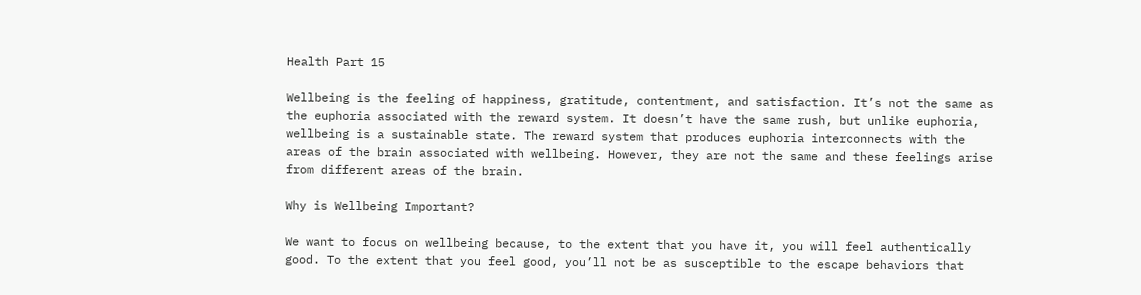Health Part 15

Wellbeing is the feeling of happiness, gratitude, contentment, and satisfaction. It’s not the same as the euphoria associated with the reward system. It doesn’t have the same rush, but unlike euphoria, wellbeing is a sustainable state. The reward system that produces euphoria interconnects with the areas of the brain associated with wellbeing. However, they are not the same and these feelings arise from different areas of the brain.

Why is Wellbeing Important?

We want to focus on wellbeing because, to the extent that you have it, you will feel authentically good. To the extent that you feel good, you’ll not be as susceptible to the escape behaviors that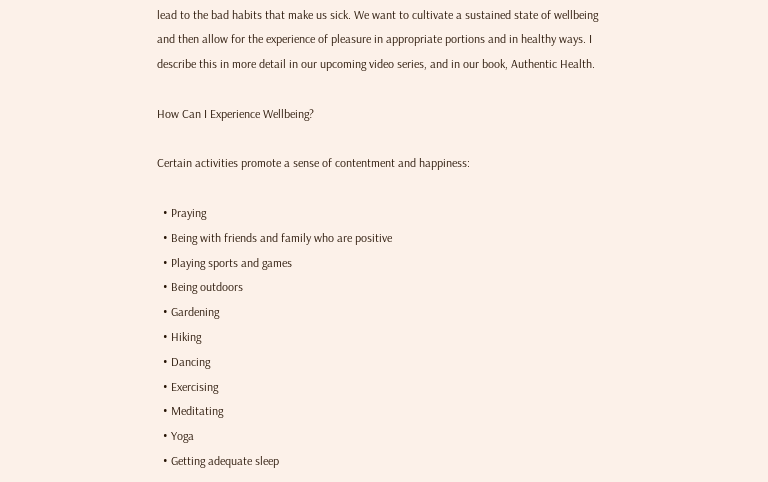lead to the bad habits that make us sick. We want to cultivate a sustained state of wellbeing and then allow for the experience of pleasure in appropriate portions and in healthy ways. I describe this in more detail in our upcoming video series, and in our book, Authentic Health.

How Can I Experience Wellbeing?

Certain activities promote a sense of contentment and happiness:

  • Praying
  • Being with friends and family who are positive
  • Playing sports and games
  • Being outdoors
  • Gardening
  • Hiking
  • Dancing
  • Exercising
  • Meditating
  • Yoga
  • Getting adequate sleep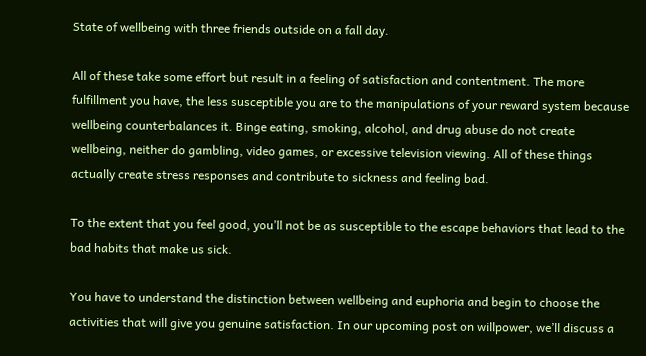State of wellbeing with three friends outside on a fall day.

All of these take some effort but result in a feeling of satisfaction and contentment. The more fulfillment you have, the less susceptible you are to the manipulations of your reward system because wellbeing counterbalances it. Binge eating, smoking, alcohol, and drug abuse do not create wellbeing, neither do gambling, video games, or excessive television viewing. All of these things actually create stress responses and contribute to sickness and feeling bad.

To the extent that you feel good, you’ll not be as susceptible to the escape behaviors that lead to the bad habits that make us sick.

You have to understand the distinction between wellbeing and euphoria and begin to choose the activities that will give you genuine satisfaction. In our upcoming post on willpower, we’ll discuss a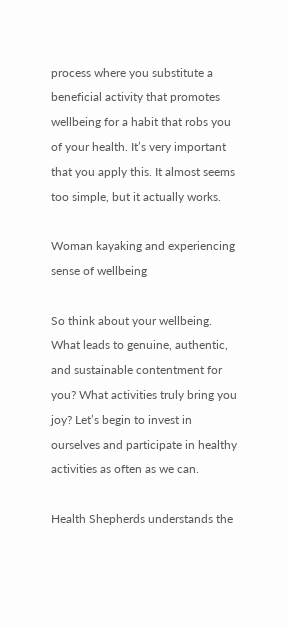process where you substitute a beneficial activity that promotes wellbeing for a habit that robs you of your health. It’s very important that you apply this. It almost seems too simple, but it actually works.

Woman kayaking and experiencing sense of wellbeing

So think about your wellbeing. What leads to genuine, authentic, and sustainable contentment for you? What activities truly bring you joy? Let’s begin to invest in ourselves and participate in healthy activities as often as we can.

Health Shepherds understands the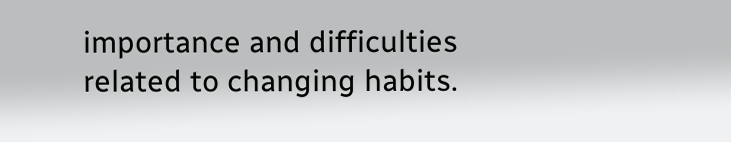importance and difficulties related to changing habits.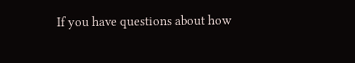If you have questions about how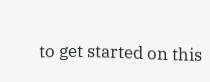to get started on this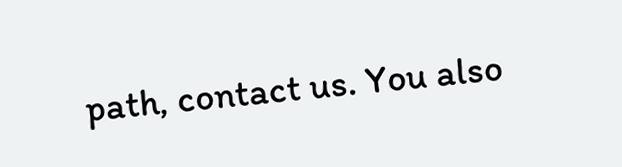path, contact us. You also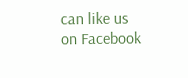can like us on Facebook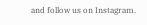and follow us on Instagram.